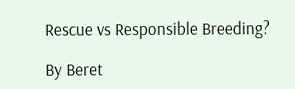Rescue vs Responsible Breeding?

By Beret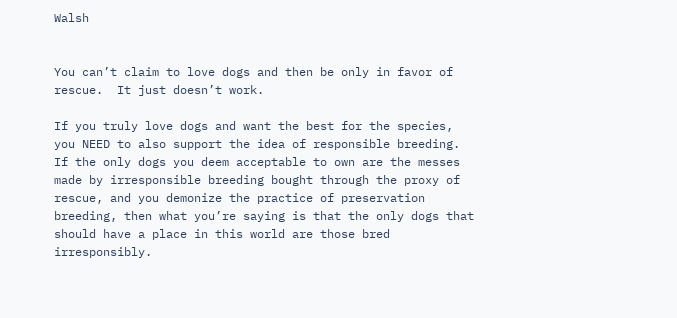Walsh


You can’t claim to love dogs and then be only in favor of rescue.  It just doesn’t work.

If you truly love dogs and want the best for the species, you NEED to also support the idea of responsible breeding.  If the only dogs you deem acceptable to own are the messes made by irresponsible breeding bought through the proxy of rescue, and you demonize the practice of preservation breeding, then what you’re saying is that the only dogs that should have a place in this world are those bred irresponsibly.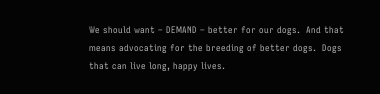We should want – DEMAND – better for our dogs.  And that means advocating for the breeding of better dogs.  Dogs that can live long, happy lives.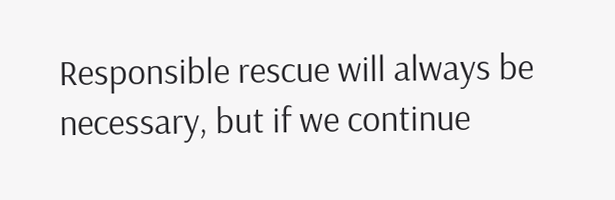Responsible rescue will always be necessary, but if we continue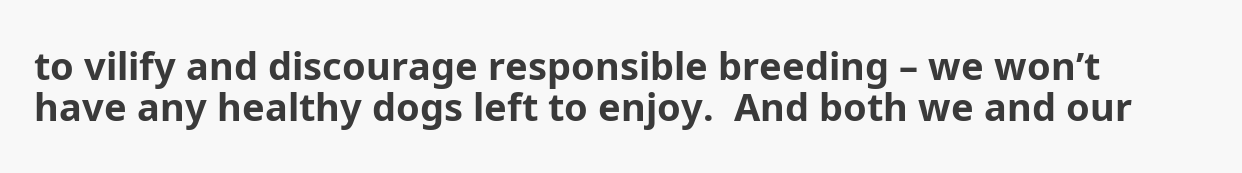to vilify and discourage responsible breeding – we won’t have any healthy dogs left to enjoy.  And both we and our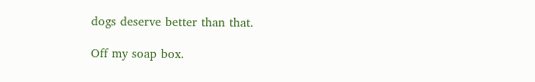dogs deserve better than that.

Off my soap box.